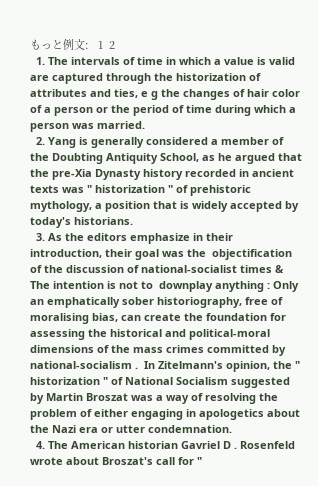もっと例文:   1  2
  1. The intervals of time in which a value is valid are captured through the historization of attributes and ties, e g the changes of hair color of a person or the period of time during which a person was married.
  2. Yang is generally considered a member of the Doubting Antiquity School, as he argued that the pre-Xia Dynasty history recorded in ancient texts was " historization " of prehistoric mythology, a position that is widely accepted by today's historians.
  3. As the editors emphasize in their introduction, their goal was the  objectification of the discussion of national-socialist times & The intention is not to  downplay anything : Only an emphatically sober historiography, free of moralising bias, can create the foundation for assessing the historical and political-moral dimensions of the mass crimes committed by national-socialism .  In Zitelmann's opinion, the " historization " of National Socialism suggested by Martin Broszat was a way of resolving the problem of either engaging in apologetics about the Nazi era or utter condemnation.
  4. The American historian Gavriel D . Rosenfeld wrote about Broszat's call for "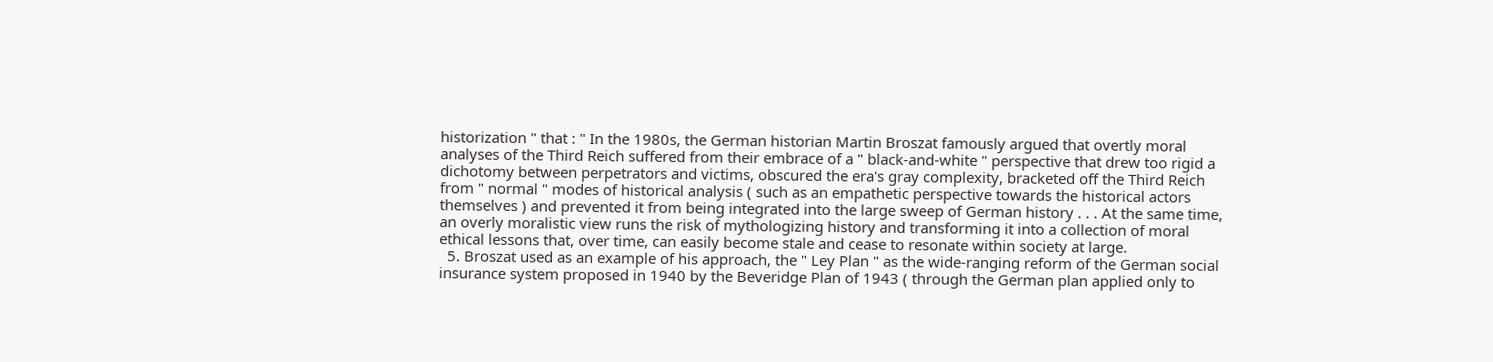historization " that : " In the 1980s, the German historian Martin Broszat famously argued that overtly moral analyses of the Third Reich suffered from their embrace of a " black-and-white " perspective that drew too rigid a dichotomy between perpetrators and victims, obscured the era's gray complexity, bracketed off the Third Reich from " normal " modes of historical analysis ( such as an empathetic perspective towards the historical actors themselves ) and prevented it from being integrated into the large sweep of German history . . . At the same time, an overly moralistic view runs the risk of mythologizing history and transforming it into a collection of moral ethical lessons that, over time, can easily become stale and cease to resonate within society at large.
  5. Broszat used as an example of his approach, the " Ley Plan " as the wide-ranging reform of the German social insurance system proposed in 1940 by the Beveridge Plan of 1943 ( through the German plan applied only to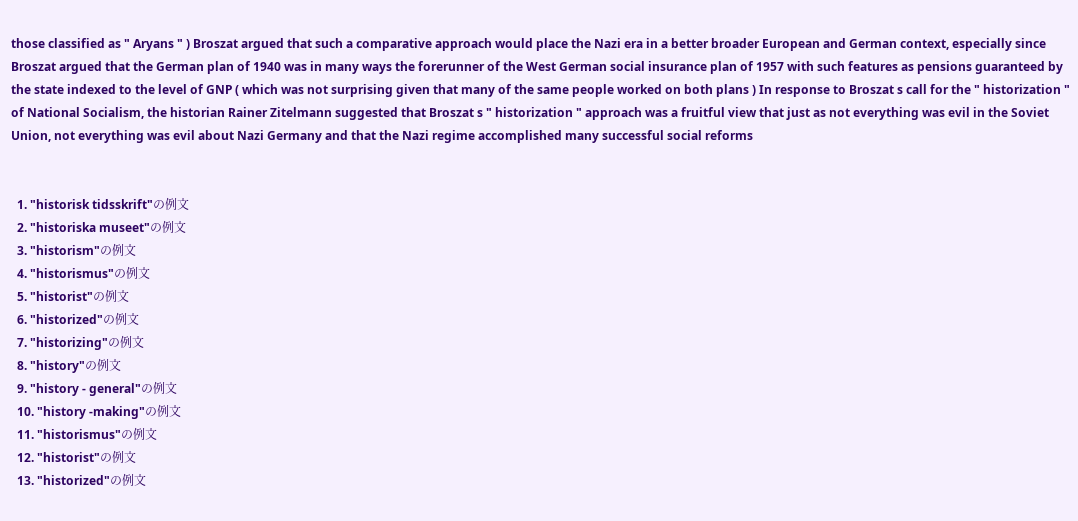those classified as " Aryans " ) Broszat argued that such a comparative approach would place the Nazi era in a better broader European and German context, especially since Broszat argued that the German plan of 1940 was in many ways the forerunner of the West German social insurance plan of 1957 with such features as pensions guaranteed by the state indexed to the level of GNP ( which was not surprising given that many of the same people worked on both plans ) In response to Broszat s call for the " historization " of National Socialism, the historian Rainer Zitelmann suggested that Broszat s " historization " approach was a fruitful view that just as not everything was evil in the Soviet Union, not everything was evil about Nazi Germany and that the Nazi regime accomplished many successful social reforms


  1. "historisk tidsskrift"の例文
  2. "historiska museet"の例文
  3. "historism"の例文
  4. "historismus"の例文
  5. "historist"の例文
  6. "historized"の例文
  7. "historizing"の例文
  8. "history"の例文
  9. "history - general"の例文
  10. "history -making"の例文
  11. "historismus"の例文
  12. "historist"の例文
  13. "historized"の例文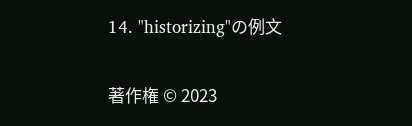14. "historizing"の例文

著作権 © 2023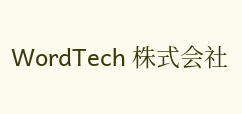WordTech 株式会社